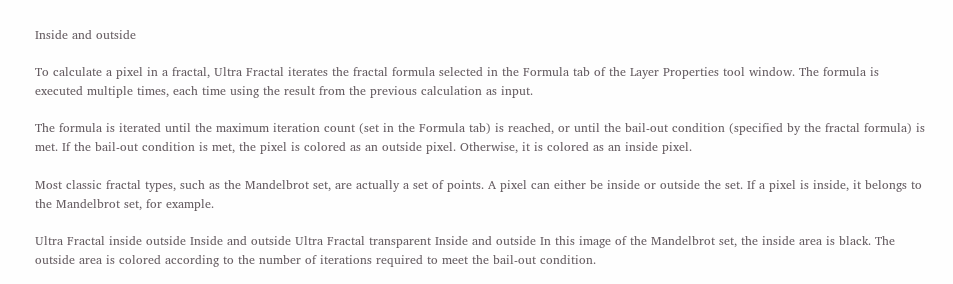Inside and outside

To calculate a pixel in a fractal, Ultra Fractal iterates the fractal formula selected in the Formula tab of the Layer Properties tool window. The formula is executed multiple times, each time using the result from the previous calculation as input.

The formula is iterated until the maximum iteration count (set in the Formula tab) is reached, or until the bail-out condition (specified by the fractal formula) is met. If the bail-out condition is met, the pixel is colored as an outside pixel. Otherwise, it is colored as an inside pixel.

Most classic fractal types, such as the Mandelbrot set, are actually a set of points. A pixel can either be inside or outside the set. If a pixel is inside, it belongs to the Mandelbrot set, for example.

Ultra Fractal inside outside Inside and outside Ultra Fractal transparent Inside and outside In this image of the Mandelbrot set, the inside area is black. The outside area is colored according to the number of iterations required to meet the bail-out condition.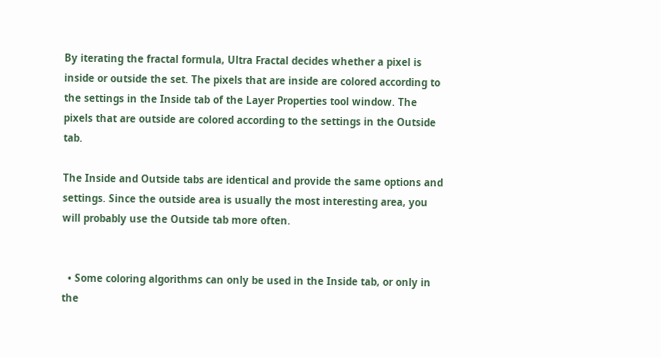By iterating the fractal formula, Ultra Fractal decides whether a pixel is inside or outside the set. The pixels that are inside are colored according to the settings in the Inside tab of the Layer Properties tool window. The pixels that are outside are colored according to the settings in the Outside tab.

The Inside and Outside tabs are identical and provide the same options and settings. Since the outside area is usually the most interesting area, you will probably use the Outside tab more often.


  • Some coloring algorithms can only be used in the Inside tab, or only in the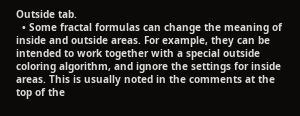Outside tab.
  • Some fractal formulas can change the meaning of inside and outside areas. For example, they can be intended to work together with a special outside coloring algorithm, and ignore the settings for inside areas. This is usually noted in the comments at the top of the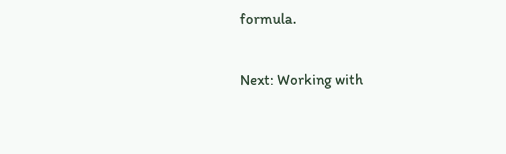formula.

Next: Working with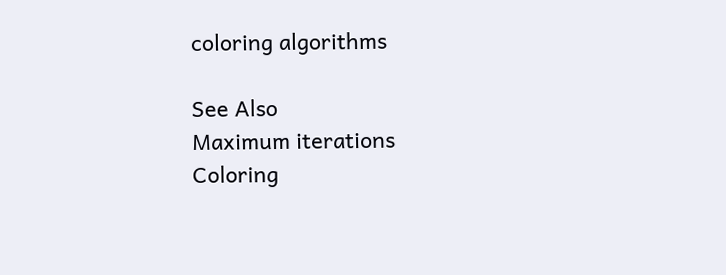coloring algorithms

See Also
Maximum iterations
Coloring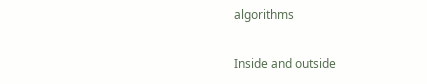algorithms

Inside and outside